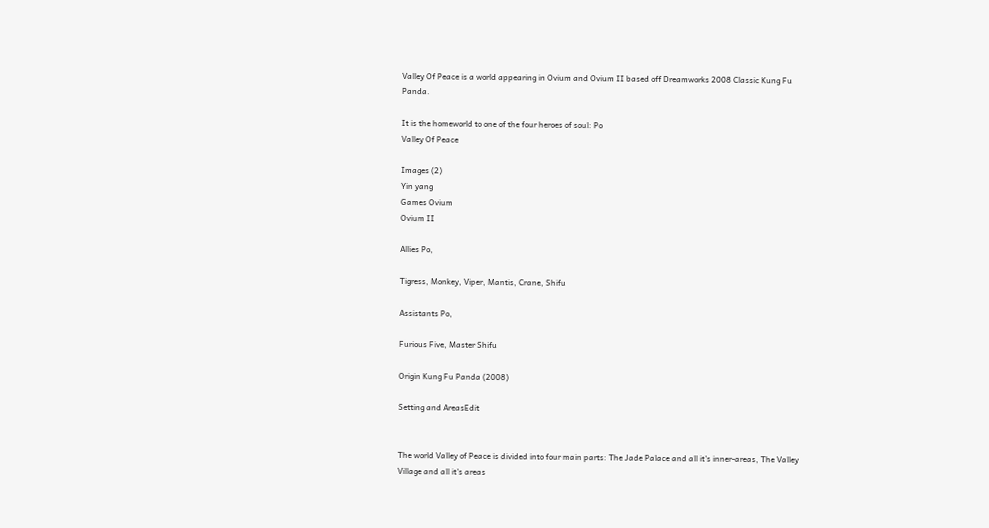Valley Of Peace is a world appearing in Ovium and Ovium II based off Dreamworks 2008 Classic Kung Fu Panda.

It is the homeworld to one of the four heroes of soul: Po
Valley Of Peace

Images (2)
Yin yang
Games Ovium
Ovium II

Allies Po,

Tigress, Monkey, Viper, Mantis, Crane, Shifu

Assistants Po,

Furious Five, Master Shifu

Origin Kung Fu Panda (2008)

Setting and AreasEdit


The world Valley of Peace is divided into four main parts: The Jade Palace and all it's inner-areas, The Valley Village and all it's areas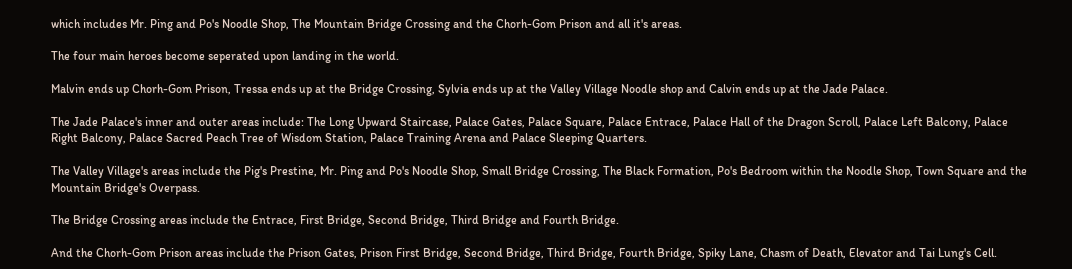which includes Mr. Ping and Po's Noodle Shop, The Mountain Bridge Crossing and the Chorh-Gom Prison and all it's areas.

The four main heroes become seperated upon landing in the world.

Malvin ends up Chorh-Gom Prison, Tressa ends up at the Bridge Crossing, Sylvia ends up at the Valley Village Noodle shop and Calvin ends up at the Jade Palace.

The Jade Palace's inner and outer areas include: The Long Upward Staircase, Palace Gates, Palace Square, Palace Entrace, Palace Hall of the Dragon Scroll, Palace Left Balcony, Palace Right Balcony, Palace Sacred Peach Tree of Wisdom Station, Palace Training Arena and Palace Sleeping Quarters.

The Valley Village's areas include the Pig's Prestine, Mr. Ping and Po's Noodle Shop, Small Bridge Crossing, The Black Formation, Po's Bedroom within the Noodle Shop, Town Square and the Mountain Bridge's Overpass.

The Bridge Crossing areas include the Entrace, First Bridge, Second Bridge, Third Bridge and Fourth Bridge.

And the Chorh-Gom Prison areas include the Prison Gates, Prison First Bridge, Second Bridge, Third Bridge, Fourth Bridge, Spiky Lane, Chasm of Death, Elevator and Tai Lung's Cell.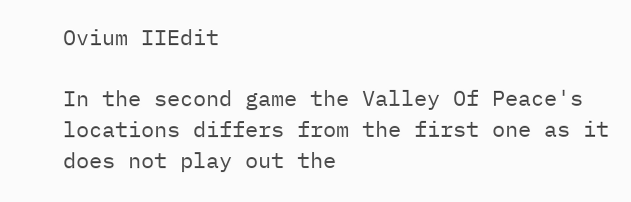Ovium IIEdit

In the second game the Valley Of Peace's locations differs from the first one as it does not play out the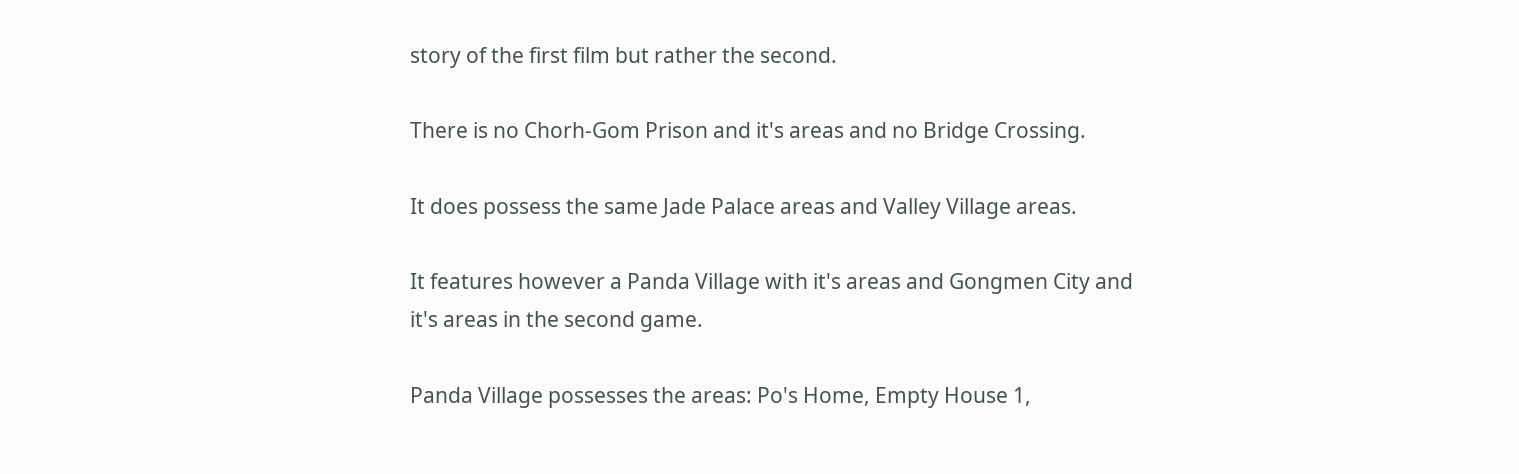story of the first film but rather the second.

There is no Chorh-Gom Prison and it's areas and no Bridge Crossing.

It does possess the same Jade Palace areas and Valley Village areas.

It features however a Panda Village with it's areas and Gongmen City and it's areas in the second game.

Panda Village possesses the areas: Po's Home, Empty House 1,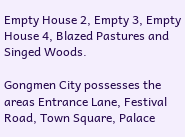Empty House 2, Empty 3, Empty House 4, Blazed Pastures and Singed Woods.

Gongmen City possesses the areas Entrance Lane, Festival Road, Town Square, Palace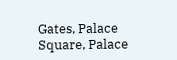Gates, Palace Square, Palace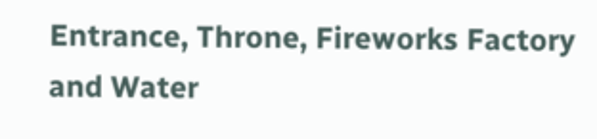Entrance, Throne, Fireworks Factory and Water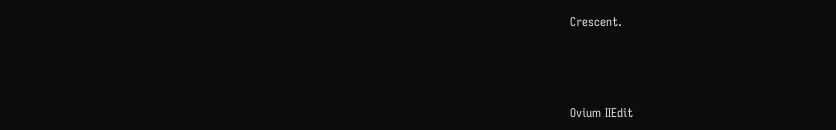Crescent.



Ovium IIEdit